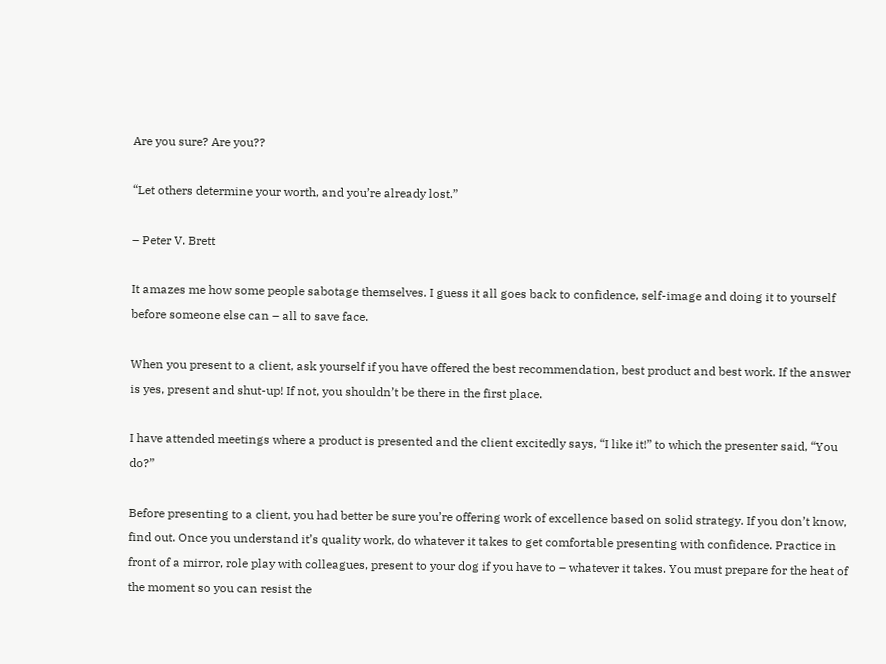Are you sure? Are you??

“Let others determine your worth, and you’re already lost.”

– Peter V. Brett

It amazes me how some people sabotage themselves. I guess it all goes back to confidence, self-image and doing it to yourself before someone else can – all to save face.

When you present to a client, ask yourself if you have offered the best recommendation, best product and best work. If the answer is yes, present and shut-up! If not, you shouldn’t be there in the first place.

I have attended meetings where a product is presented and the client excitedly says, “I like it!” to which the presenter said, “You do?”

Before presenting to a client, you had better be sure you’re offering work of excellence based on solid strategy. If you don’t know, find out. Once you understand it’s quality work, do whatever it takes to get comfortable presenting with confidence. Practice in front of a mirror, role play with colleagues, present to your dog if you have to – whatever it takes. You must prepare for the heat of the moment so you can resist the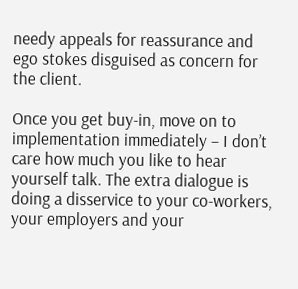needy appeals for reassurance and ego stokes disguised as concern for the client.

Once you get buy-in, move on to implementation immediately – I don’t care how much you like to hear yourself talk. The extra dialogue is doing a disservice to your co-workers, your employers and your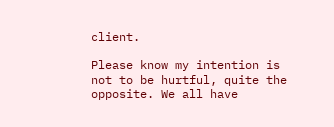client.

Please know my intention is not to be hurtful, quite the opposite. We all have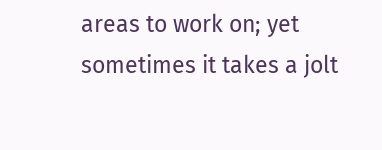areas to work on; yet sometimes it takes a jolt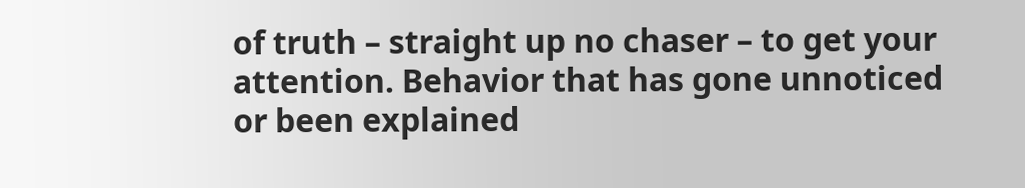of truth – straight up no chaser – to get your attention. Behavior that has gone unnoticed or been explained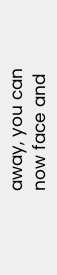away, you can now face and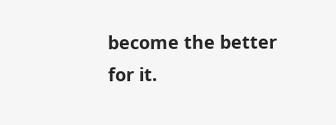become the better for it.